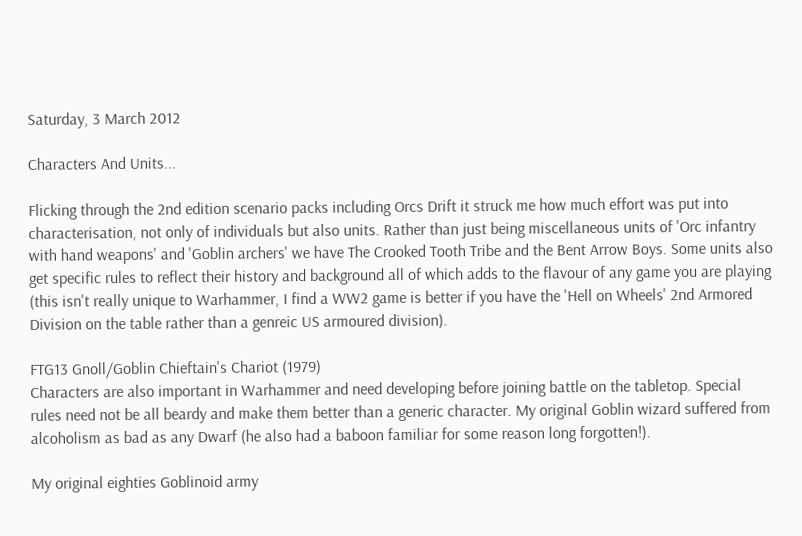Saturday, 3 March 2012

Characters And Units...

Flicking through the 2nd edition scenario packs including Orcs Drift it struck me how much effort was put into characterisation, not only of individuals but also units. Rather than just being miscellaneous units of 'Orc infantry with hand weapons' and 'Goblin archers' we have The Crooked Tooth Tribe and the Bent Arrow Boys. Some units also get specific rules to reflect their history and background all of which adds to the flavour of any game you are playing (this isn't really unique to Warhammer, I find a WW2 game is better if you have the 'Hell on Wheels' 2nd Armored Division on the table rather than a genreic US armoured division).

FTG13 Gnoll/Goblin Chieftain's Chariot (1979)
Characters are also important in Warhammer and need developing before joining battle on the tabletop. Special rules need not be all beardy and make them better than a generic character. My original Goblin wizard suffered from alcoholism as bad as any Dwarf (he also had a baboon familiar for some reason long forgotten!).

My original eighties Goblinoid army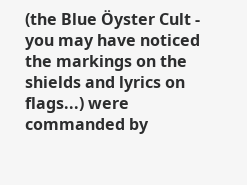(the Blue Öyster Cult - you may have noticed the markings on the shields and lyrics on flags...) were commanded by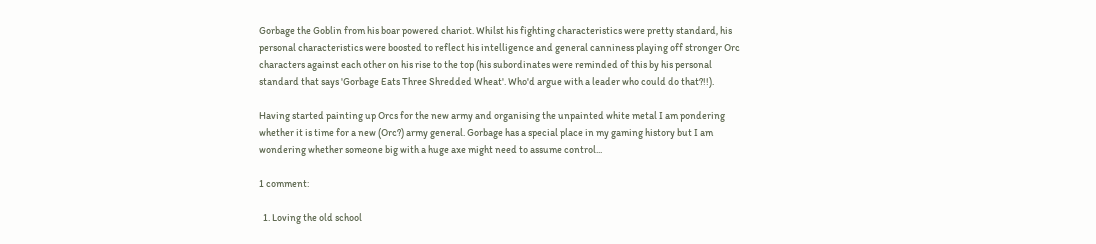Gorbage the Goblin from his boar powered chariot. Whilst his fighting characteristics were pretty standard, his personal characteristics were boosted to reflect his intelligence and general canniness playing off stronger Orc characters against each other on his rise to the top (his subordinates were reminded of this by his personal standard that says 'Gorbage Eats Three Shredded Wheat'. Who'd argue with a leader who could do that?!!).

Having started painting up Orcs for the new army and organising the unpainted white metal I am pondering whether it is time for a new (Orc?) army general. Gorbage has a special place in my gaming history but I am wondering whether someone big with a huge axe might need to assume control...

1 comment:

  1. Loving the old school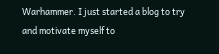Warhammer. I just started a blog to try and motivate myself to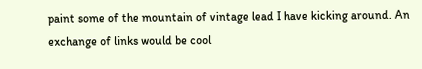paint some of the mountain of vintage lead I have kicking around. An exchange of links would be cool